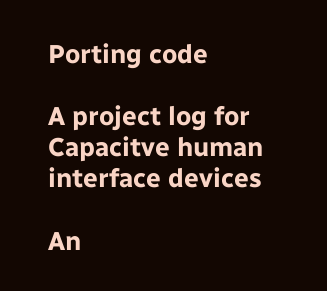Porting code

A project log for Capacitve human interface devices

An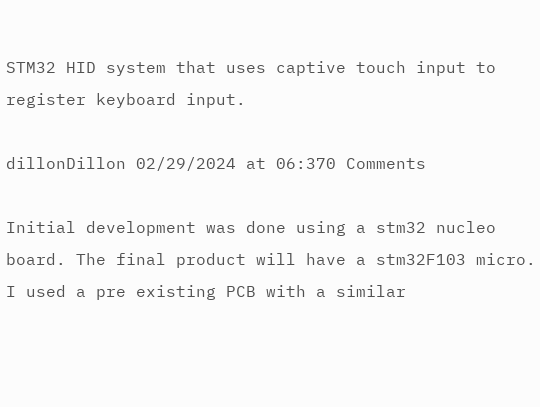STM32 HID system that uses captive touch input to register keyboard input.

dillonDillon 02/29/2024 at 06:370 Comments

Initial development was done using a stm32 nucleo board. The final product will have a stm32F103 micro.  I used a pre existing PCB with a similar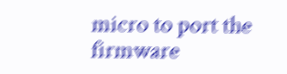micro to port the firmware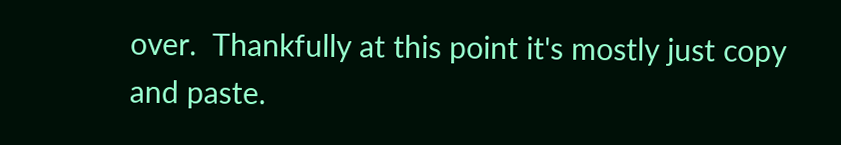over.  Thankfully at this point it's mostly just copy and paste.